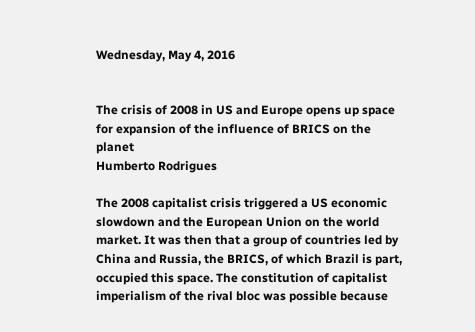Wednesday, May 4, 2016


The crisis of 2008 in US and Europe opens up space for expansion of the influence of BRICS on the planet
Humberto Rodrigues

The 2008 capitalist crisis triggered a US economic slowdown and the European Union on the world market. It was then that a group of countries led by China and Russia, the BRICS, of which Brazil is part, occupied this space. The constitution of capitalist imperialism of the rival bloc was possible because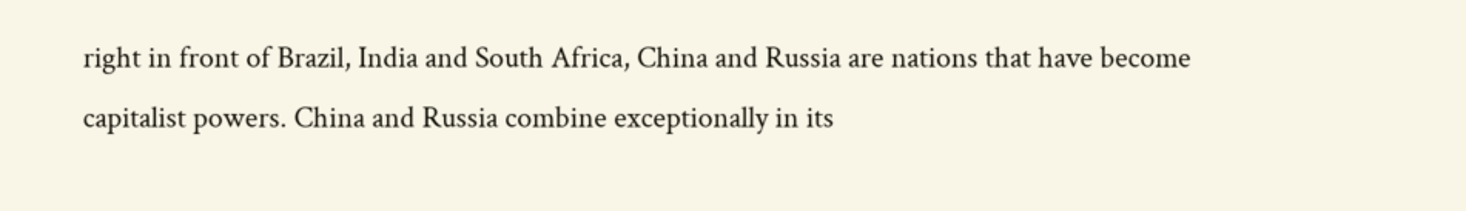right in front of Brazil, India and South Africa, China and Russia are nations that have become capitalist powers. China and Russia combine exceptionally in its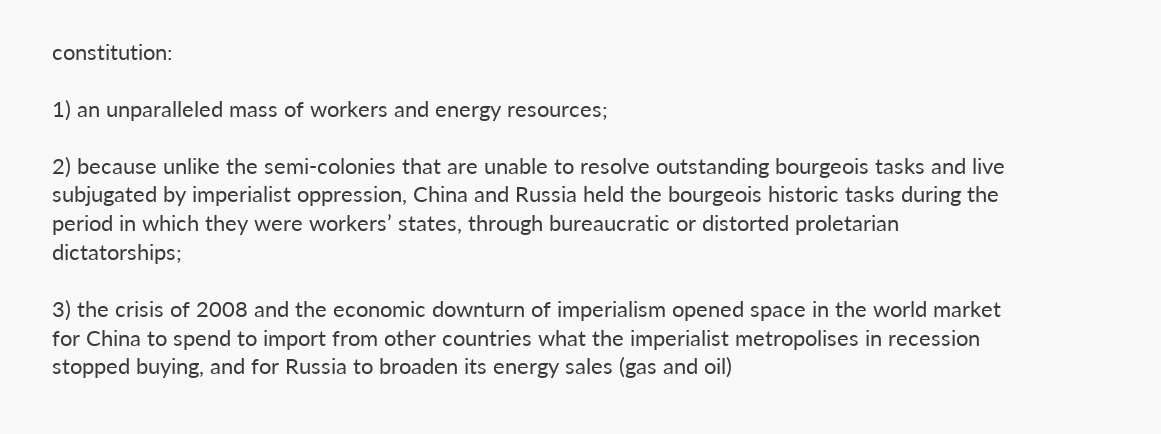constitution:

1) an unparalleled mass of workers and energy resources;

2) because unlike the semi-colonies that are unable to resolve outstanding bourgeois tasks and live subjugated by imperialist oppression, China and Russia held the bourgeois historic tasks during the period in which they were workers’ states, through bureaucratic or distorted proletarian dictatorships;

3) the crisis of 2008 and the economic downturn of imperialism opened space in the world market for China to spend to import from other countries what the imperialist metropolises in recession stopped buying, and for Russia to broaden its energy sales (gas and oil)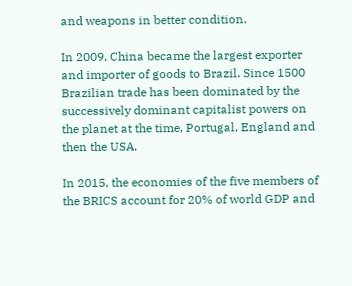and weapons in better condition.

In 2009, China became the largest exporter and importer of goods to Brazil. Since 1500 Brazilian trade has been dominated by the successively dominant capitalist powers on the planet at the time, Portugal, England and then the USA.

In 2015, the economies of the five members of the BRICS account for 20% of world GDP and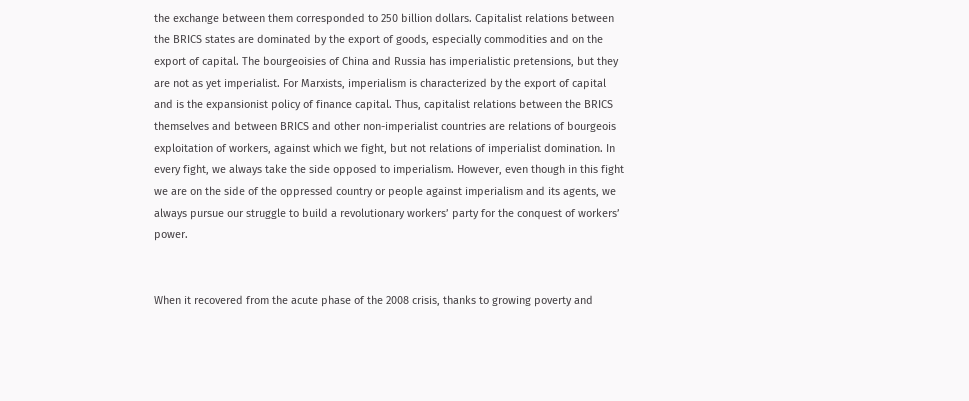the exchange between them corresponded to 250 billion dollars. Capitalist relations between the BRICS states are dominated by the export of goods, especially commodities and on the export of capital. The bourgeoisies of China and Russia has imperialistic pretensions, but they are not as yet imperialist. For Marxists, imperialism is characterized by the export of capital and is the expansionist policy of finance capital. Thus, capitalist relations between the BRICS themselves and between BRICS and other non-imperialist countries are relations of bourgeois exploitation of workers, against which we fight, but not relations of imperialist domination. In every fight, we always take the side opposed to imperialism. However, even though in this fight we are on the side of the oppressed country or people against imperialism and its agents, we always pursue our struggle to build a revolutionary workers’ party for the conquest of workers’ power.


When it recovered from the acute phase of the 2008 crisis, thanks to growing poverty and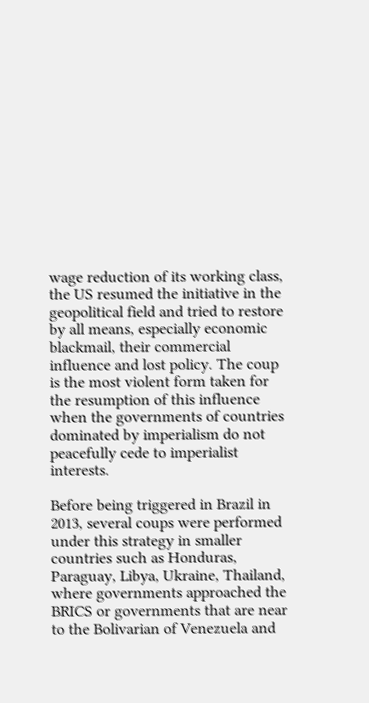wage reduction of its working class, the US resumed the initiative in the geopolitical field and tried to restore by all means, especially economic blackmail, their commercial influence and lost policy. The coup is the most violent form taken for the resumption of this influence when the governments of countries dominated by imperialism do not peacefully cede to imperialist interests.

Before being triggered in Brazil in 2013, several coups were performed under this strategy in smaller countries such as Honduras, Paraguay, Libya, Ukraine, Thailand, where governments approached the BRICS or governments that are near to the Bolivarian of Venezuela and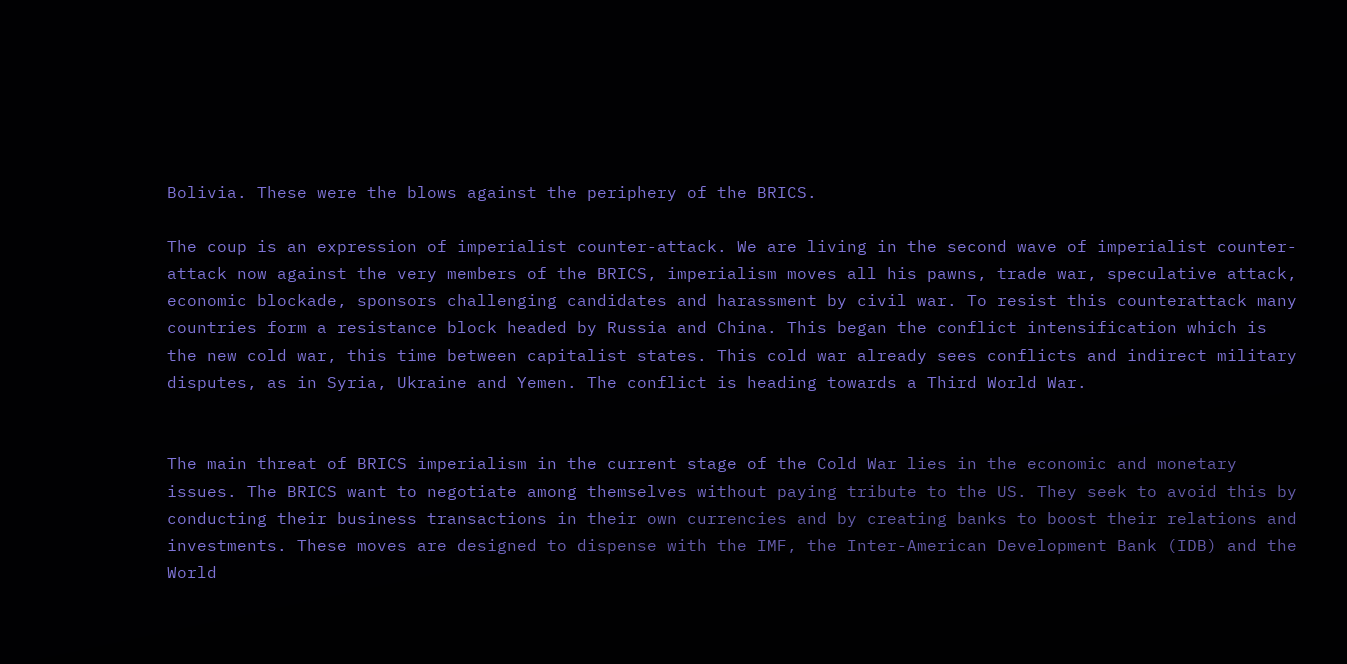Bolivia. These were the blows against the periphery of the BRICS.

The coup is an expression of imperialist counter-attack. We are living in the second wave of imperialist counter-attack now against the very members of the BRICS, imperialism moves all his pawns, trade war, speculative attack, economic blockade, sponsors challenging candidates and harassment by civil war. To resist this counterattack many countries form a resistance block headed by Russia and China. This began the conflict intensification which is the new cold war, this time between capitalist states. This cold war already sees conflicts and indirect military disputes, as in Syria, Ukraine and Yemen. The conflict is heading towards a Third World War.


The main threat of BRICS imperialism in the current stage of the Cold War lies in the economic and monetary issues. The BRICS want to negotiate among themselves without paying tribute to the US. They seek to avoid this by conducting their business transactions in their own currencies and by creating banks to boost their relations and investments. These moves are designed to dispense with the IMF, the Inter-American Development Bank (IDB) and the World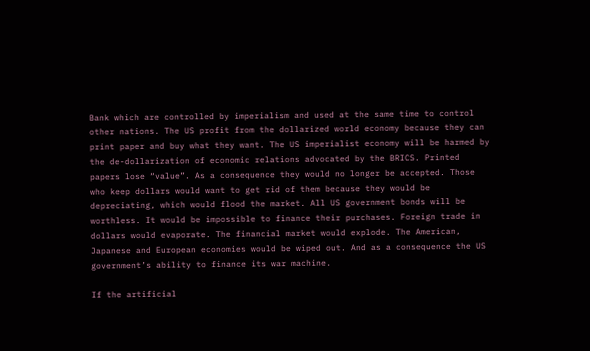Bank which are controlled by imperialism and used at the same time to control other nations. The US profit from the dollarized world economy because they can print paper and buy what they want. The US imperialist economy will be harmed by the de-dollarization of economic relations advocated by the BRICS. Printed papers lose “value”. As a consequence they would no longer be accepted. Those who keep dollars would want to get rid of them because they would be depreciating, which would flood the market. All US government bonds will be worthless. It would be impossible to finance their purchases. Foreign trade in dollars would evaporate. The financial market would explode. The American, Japanese and European economies would be wiped out. And as a consequence the US government’s ability to finance its war machine.

If the artificial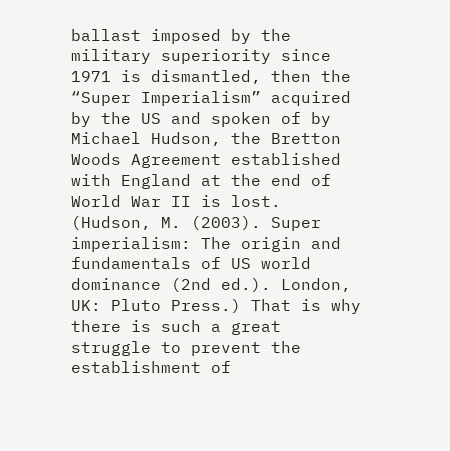ballast imposed by the military superiority since 1971 is dismantled, then the “Super Imperialism” acquired by the US and spoken of by Michael Hudson, the Bretton Woods Agreement established with England at the end of World War II is lost. (Hudson, M. (2003). Super imperialism: The origin and fundamentals of US world dominance (2nd ed.). London, UK: Pluto Press.) That is why there is such a great struggle to prevent the establishment of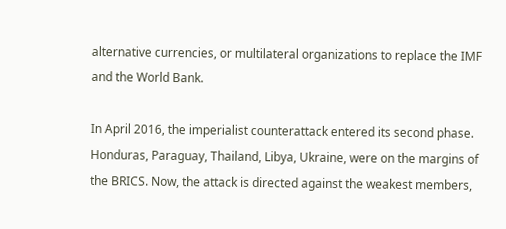alternative currencies, or multilateral organizations to replace the IMF and the World Bank.

In April 2016, the imperialist counterattack entered its second phase. Honduras, Paraguay, Thailand, Libya, Ukraine, were on the margins of the BRICS. Now, the attack is directed against the weakest members,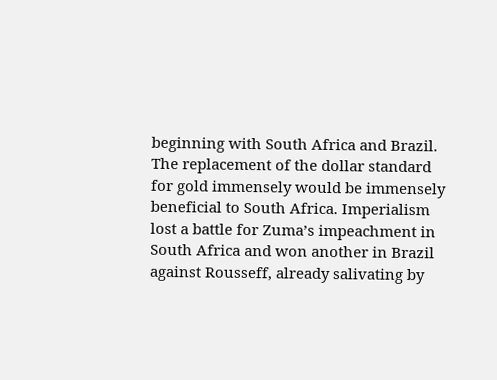beginning with South Africa and Brazil. The replacement of the dollar standard for gold immensely would be immensely beneficial to South Africa. Imperialism lost a battle for Zuma’s impeachment in South Africa and won another in Brazil against Rousseff, already salivating by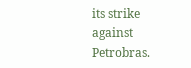its strike against Petrobras.